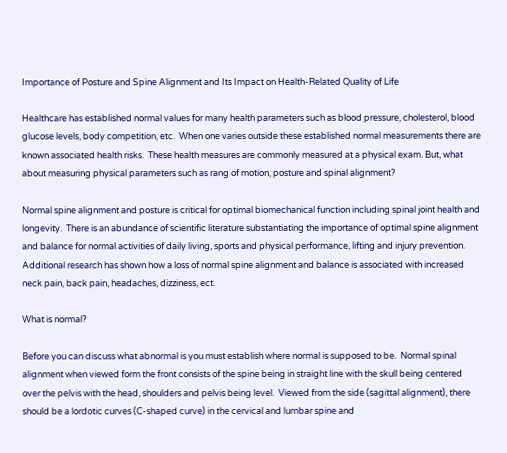Importance of Posture and Spine Alignment and Its Impact on Health-Related Quality of Life

Healthcare has established normal values for many health parameters such as blood pressure, cholesterol, blood glucose levels, body competition, etc.  When one varies outside these established normal measurements there are known associated health risks.  These health measures are commonly measured at a physical exam. But, what about measuring physical parameters such as rang of motion, posture and spinal alignment?

Normal spine alignment and posture is critical for optimal biomechanical function including spinal joint health and longevity.  There is an abundance of scientific literature substantiating the importance of optimal spine alignment and balance for normal activities of daily living, sports and physical performance, lifting and injury prevention. Additional research has shown how a loss of normal spine alignment and balance is associated with increased neck pain, back pain, headaches, dizziness, ect.

What is normal?

Before you can discuss what abnormal is you must establish where normal is supposed to be.  Normal spinal alignment when viewed form the front consists of the spine being in straight line with the skull being centered over the pelvis with the head, shoulders and pelvis being level.  Viewed from the side (sagittal alignment), there should be a lordotic curves (C-shaped curve) in the cervical and lumbar spine and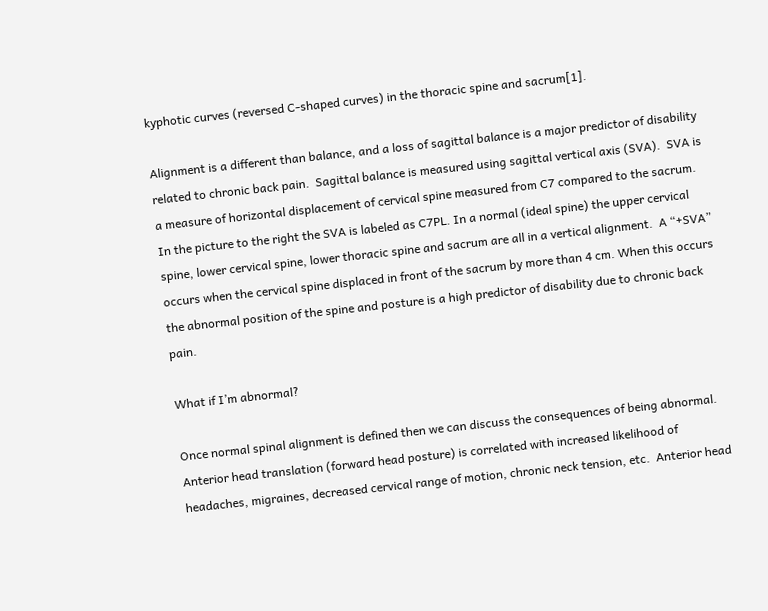kyphotic curves (reversed C-shaped curves) in the thoracic spine and sacrum[1].

Alignment is a different than balance, and a loss of sagittal balance is a major predictor of disability related to chronic back pain.  Sagittal balance is measured using sagittal vertical axis (SVA).  SVA is a measure of horizontal displacement of cervical spine measured from C7 compared to the sacrum. In the picture to the right the SVA is labeled as C7PL. In a normal (ideal spine) the upper cervical spine, lower cervical spine, lower thoracic spine and sacrum are all in a vertical alignment.  A “+SVA” occurs when the cervical spine displaced in front of the sacrum by more than 4 cm. When this occurs the abnormal position of the spine and posture is a high predictor of disability due to chronic back pain.

What if I’m abnormal?

Once normal spinal alignment is defined then we can discuss the consequences of being abnormal.  Anterior head translation (forward head posture) is correlated with increased likelihood of headaches, migraines, decreased cervical range of motion, chronic neck tension, etc.  Anterior head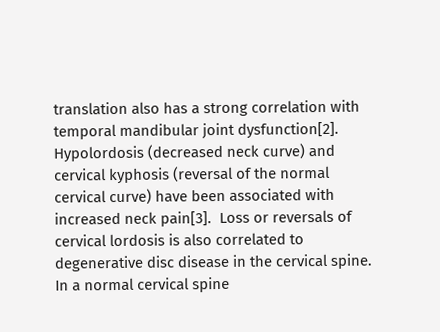translation also has a strong correlation with temporal mandibular joint dysfunction[2].  Hypolordosis (decreased neck curve) and cervical kyphosis (reversal of the normal cervical curve) have been associated with increased neck pain[3].  Loss or reversals of cervical lordosis is also correlated to degenerative disc disease in the cervical spine. In a normal cervical spine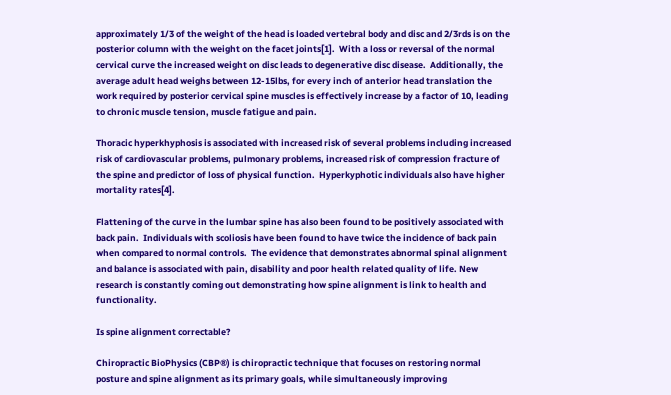approximately 1/3 of the weight of the head is loaded vertebral body and disc and 2/3rds is on the posterior column with the weight on the facet joints[1].  With a loss or reversal of the normal cervical curve the increased weight on disc leads to degenerative disc disease.  Additionally, the average adult head weighs between 12-15lbs, for every inch of anterior head translation the work required by posterior cervical spine muscles is effectively increase by a factor of 10, leading to chronic muscle tension, muscle fatigue and pain.

Thoracic hyperkhyphosis is associated with increased risk of several problems including increased risk of cardiovascular problems, pulmonary problems, increased risk of compression fracture of the spine and predictor of loss of physical function.  Hyperkyphotic individuals also have higher mortality rates[4].

Flattening of the curve in the lumbar spine has also been found to be positively associated with back pain.  Individuals with scoliosis have been found to have twice the incidence of back pain when compared to normal controls.  The evidence that demonstrates abnormal spinal alignment and balance is associated with pain, disability and poor health related quality of life. New research is constantly coming out demonstrating how spine alignment is link to health and functionality.

Is spine alignment correctable?

Chiropractic BioPhysics (CBP®) is chiropractic technique that focuses on restoring normal posture and spine alignment as its primary goals, while simultaneously improving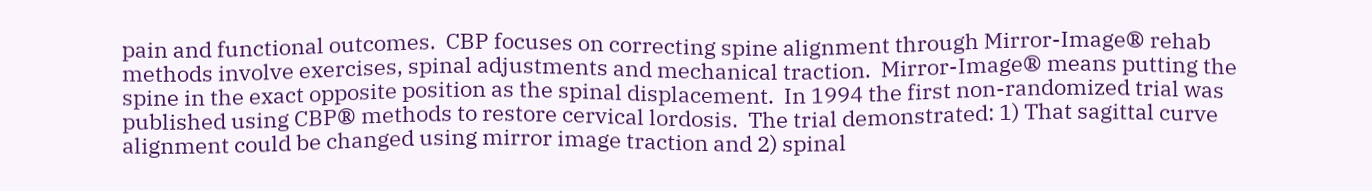pain and functional outcomes.  CBP focuses on correcting spine alignment through Mirror-Image® rehab methods involve exercises, spinal adjustments and mechanical traction.  Mirror-Image® means putting the spine in the exact opposite position as the spinal displacement.  In 1994 the first non-randomized trial was published using CBP® methods to restore cervical lordosis.  The trial demonstrated: 1) That sagittal curve alignment could be changed using mirror image traction and 2) spinal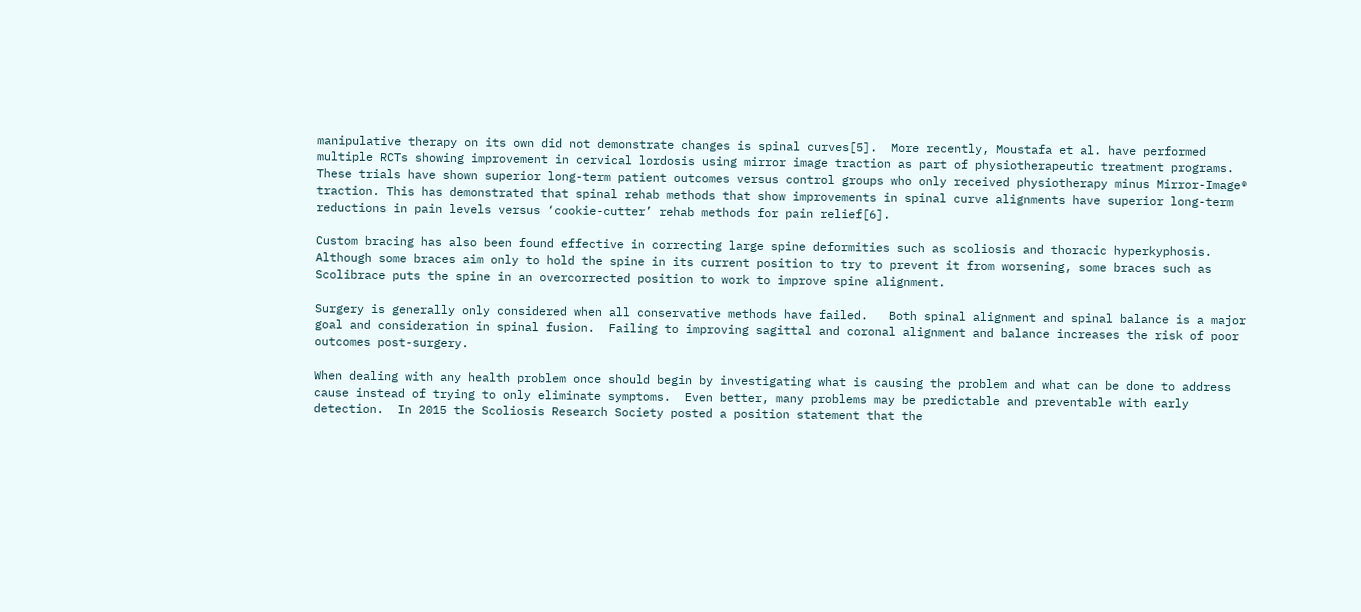manipulative therapy on its own did not demonstrate changes is spinal curves[5].  More recently, Moustafa et al. have performed multiple RCTs showing improvement in cervical lordosis using mirror image traction as part of physiotherapeutic treatment programs.  These trials have shown superior long-term patient outcomes versus control groups who only received physiotherapy minus Mirror-Image® traction. This has demonstrated that spinal rehab methods that show improvements in spinal curve alignments have superior long-term reductions in pain levels versus ‘cookie-cutter’ rehab methods for pain relief[6].

Custom bracing has also been found effective in correcting large spine deformities such as scoliosis and thoracic hyperkyphosis.  Although some braces aim only to hold the spine in its current position to try to prevent it from worsening, some braces such as Scolibrace puts the spine in an overcorrected position to work to improve spine alignment.

Surgery is generally only considered when all conservative methods have failed.   Both spinal alignment and spinal balance is a major goal and consideration in spinal fusion.  Failing to improving sagittal and coronal alignment and balance increases the risk of poor outcomes post-surgery.

When dealing with any health problem once should begin by investigating what is causing the problem and what can be done to address cause instead of trying to only eliminate symptoms.  Even better, many problems may be predictable and preventable with early detection.  In 2015 the Scoliosis Research Society posted a position statement that the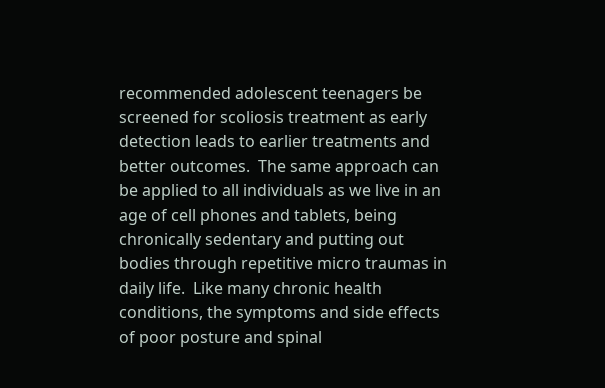recommended adolescent teenagers be screened for scoliosis treatment as early detection leads to earlier treatments and better outcomes.  The same approach can be applied to all individuals as we live in an age of cell phones and tablets, being chronically sedentary and putting out bodies through repetitive micro traumas in daily life.  Like many chronic health conditions, the symptoms and side effects of poor posture and spinal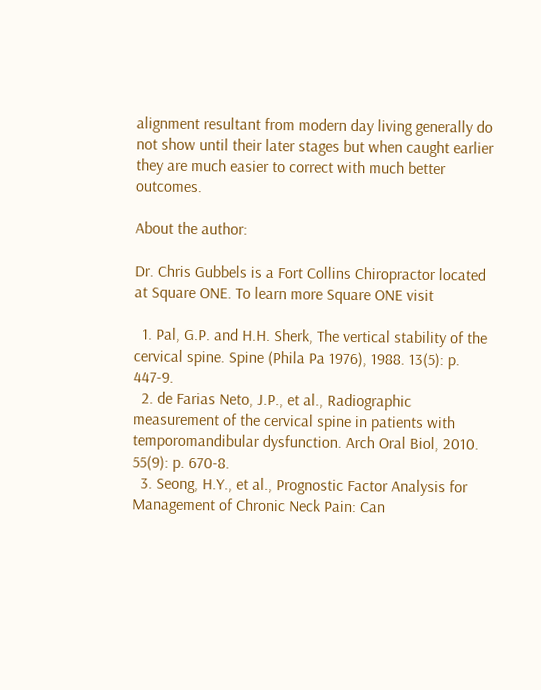alignment resultant from modern day living generally do not show until their later stages but when caught earlier they are much easier to correct with much better outcomes.

About the author:

Dr. Chris Gubbels is a Fort Collins Chiropractor located at Square ONE. To learn more Square ONE visit

  1. Pal, G.P. and H.H. Sherk, The vertical stability of the cervical spine. Spine (Phila Pa 1976), 1988. 13(5): p. 447-9.
  2. de Farias Neto, J.P., et al., Radiographic measurement of the cervical spine in patients with temporomandibular dysfunction. Arch Oral Biol, 2010. 55(9): p. 670-8.
  3. Seong, H.Y., et al., Prognostic Factor Analysis for Management of Chronic Neck Pain: Can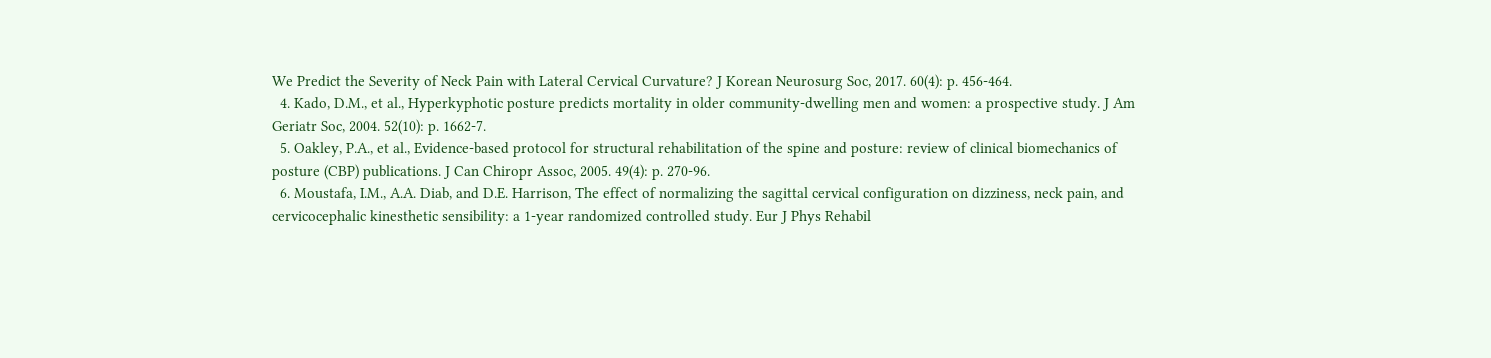We Predict the Severity of Neck Pain with Lateral Cervical Curvature? J Korean Neurosurg Soc, 2017. 60(4): p. 456-464.
  4. Kado, D.M., et al., Hyperkyphotic posture predicts mortality in older community-dwelling men and women: a prospective study. J Am Geriatr Soc, 2004. 52(10): p. 1662-7.
  5. Oakley, P.A., et al., Evidence-based protocol for structural rehabilitation of the spine and posture: review of clinical biomechanics of posture (CBP) publications. J Can Chiropr Assoc, 2005. 49(4): p. 270-96.
  6. Moustafa, I.M., A.A. Diab, and D.E. Harrison, The effect of normalizing the sagittal cervical configuration on dizziness, neck pain, and cervicocephalic kinesthetic sensibility: a 1-year randomized controlled study. Eur J Phys Rehabil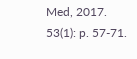Med, 2017. 53(1): p. 57-71.